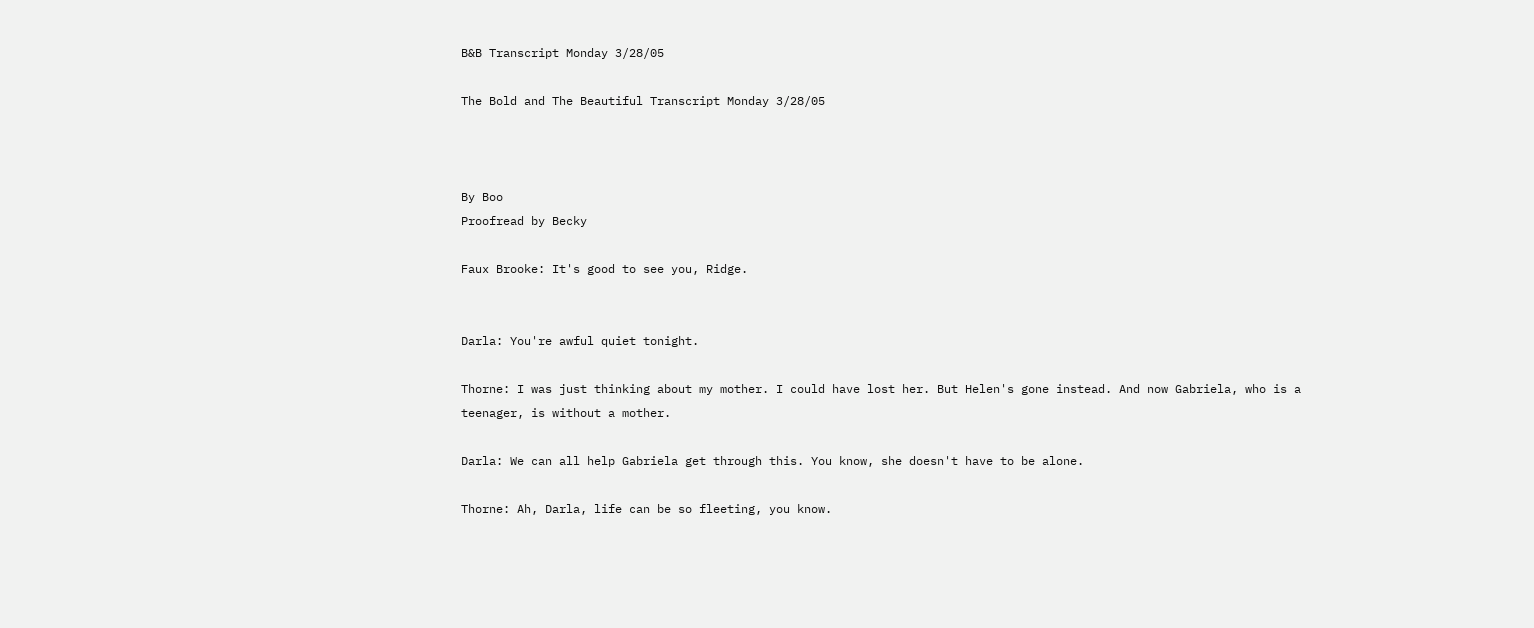B&B Transcript Monday 3/28/05

The Bold and The Beautiful Transcript Monday 3/28/05



By Boo
Proofread by Becky

Faux Brooke: It's good to see you, Ridge.


Darla: You're awful quiet tonight.

Thorne: I was just thinking about my mother. I could have lost her. But Helen's gone instead. And now Gabriela, who is a teenager, is without a mother.

Darla: We can all help Gabriela get through this. You know, she doesn't have to be alone.

Thorne: Ah, Darla, life can be so fleeting, you know.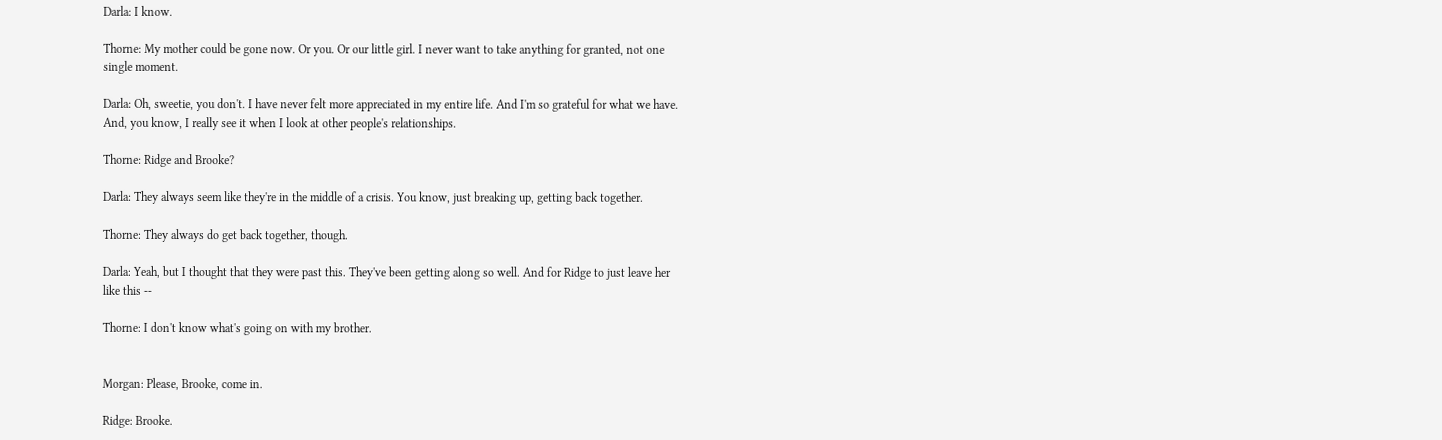Darla: I know.

Thorne: My mother could be gone now. Or you. Or our little girl. I never want to take anything for granted, not one single moment.

Darla: Oh, sweetie, you don't. I have never felt more appreciated in my entire life. And I'm so grateful for what we have. And, you know, I really see it when I look at other people's relationships.

Thorne: Ridge and Brooke?

Darla: They always seem like they're in the middle of a crisis. You know, just breaking up, getting back together.

Thorne: They always do get back together, though.

Darla: Yeah, but I thought that they were past this. They've been getting along so well. And for Ridge to just leave her like this --

Thorne: I don't know what's going on with my brother.


Morgan: Please, Brooke, come in.

Ridge: Brooke.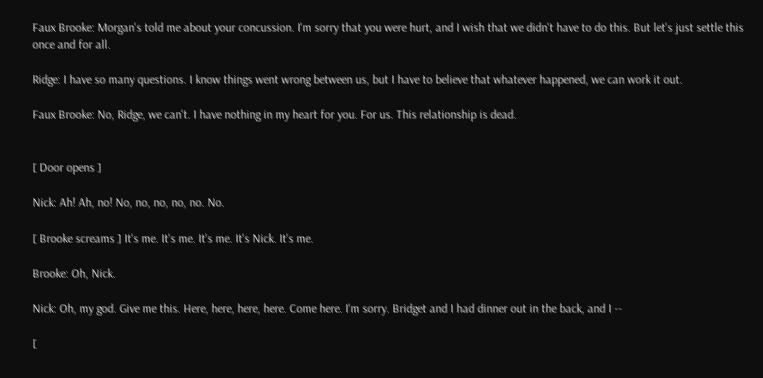Faux Brooke: Morgan's told me about your concussion. I'm sorry that you were hurt, and I wish that we didn't have to do this. But let's just settle this once and for all.

Ridge: I have so many questions. I know things went wrong between us, but I have to believe that whatever happened, we can work it out.

Faux Brooke: No, Ridge, we can't. I have nothing in my heart for you. For us. This relationship is dead.


[ Door opens ]

Nick: Ah! Ah, no! No, no, no, no, no. No.

[ Brooke screams ] It's me. It's me. It's me. It's Nick. It's me.

Brooke: Oh, Nick.

Nick: Oh, my god. Give me this. Here, here, here, here. Come here. I'm sorry. Bridget and I had dinner out in the back, and I --

[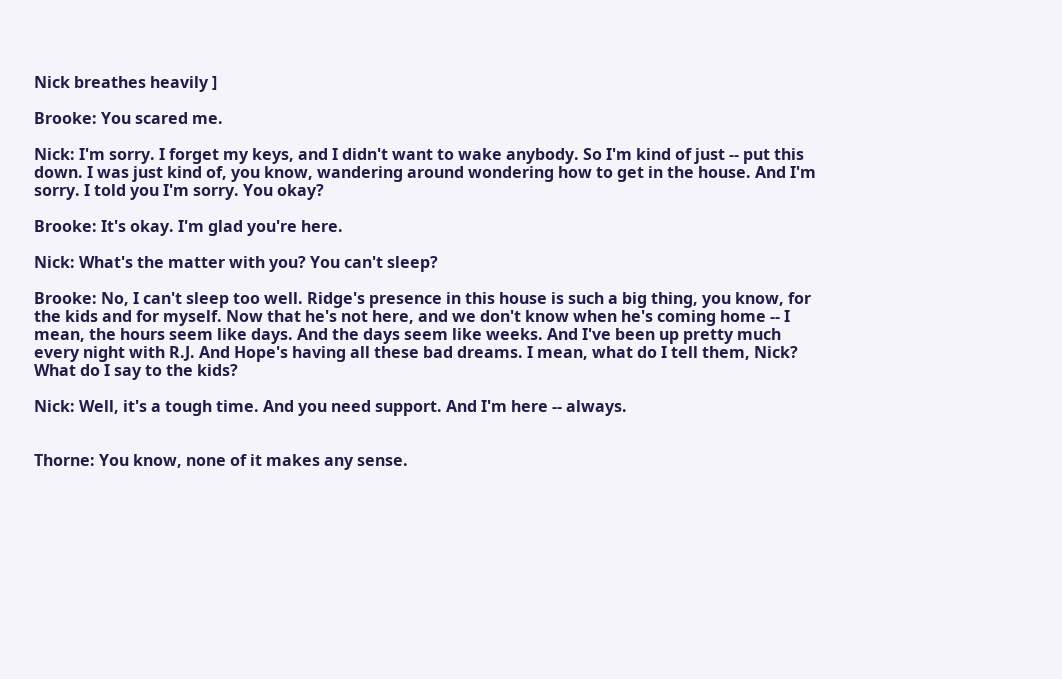Nick breathes heavily ]

Brooke: You scared me.

Nick: I'm sorry. I forget my keys, and I didn't want to wake anybody. So I'm kind of just -- put this down. I was just kind of, you know, wandering around wondering how to get in the house. And I'm sorry. I told you I'm sorry. You okay?

Brooke: It's okay. I'm glad you're here.

Nick: What's the matter with you? You can't sleep?

Brooke: No, I can't sleep too well. Ridge's presence in this house is such a big thing, you know, for the kids and for myself. Now that he's not here, and we don't know when he's coming home -- I mean, the hours seem like days. And the days seem like weeks. And I've been up pretty much every night with R.J. And Hope's having all these bad dreams. I mean, what do I tell them, Nick? What do I say to the kids?

Nick: Well, it's a tough time. And you need support. And I'm here -- always.


Thorne: You know, none of it makes any sense.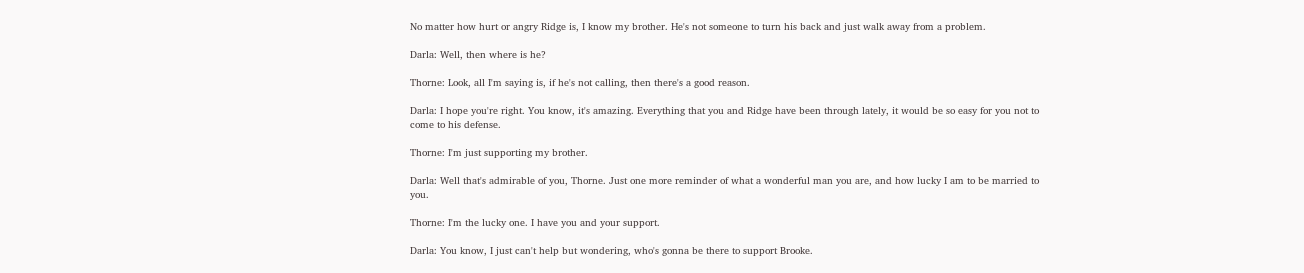No matter how hurt or angry Ridge is, I know my brother. He's not someone to turn his back and just walk away from a problem.

Darla: Well, then where is he?

Thorne: Look, all I'm saying is, if he's not calling, then there's a good reason.

Darla: I hope you're right. You know, it's amazing. Everything that you and Ridge have been through lately, it would be so easy for you not to come to his defense.

Thorne: I'm just supporting my brother.

Darla: Well that's admirable of you, Thorne. Just one more reminder of what a wonderful man you are, and how lucky I am to be married to you.

Thorne: I'm the lucky one. I have you and your support.

Darla: You know, I just can't help but wondering, who's gonna be there to support Brooke.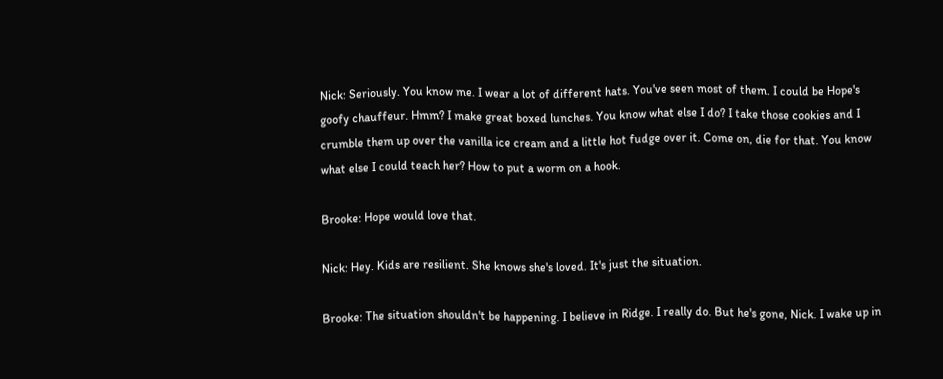Nick: Seriously. You know me. I wear a lot of different hats. You've seen most of them. I could be Hope's goofy chauffeur. Hmm? I make great boxed lunches. You know what else I do? I take those cookies and I crumble them up over the vanilla ice cream and a little hot fudge over it. Come on, die for that. You know what else I could teach her? How to put a worm on a hook.

Brooke: Hope would love that.

Nick: Hey. Kids are resilient. She knows she's loved. It's just the situation.

Brooke: The situation shouldn't be happening. I believe in Ridge. I really do. But he's gone, Nick. I wake up in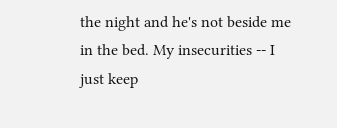the night and he's not beside me in the bed. My insecurities -- I just keep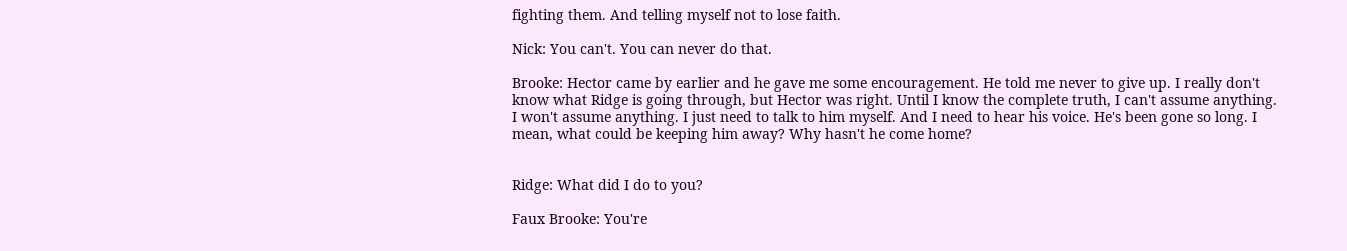fighting them. And telling myself not to lose faith.

Nick: You can't. You can never do that.

Brooke: Hector came by earlier and he gave me some encouragement. He told me never to give up. I really don't know what Ridge is going through, but Hector was right. Until I know the complete truth, I can't assume anything. I won't assume anything. I just need to talk to him myself. And I need to hear his voice. He's been gone so long. I mean, what could be keeping him away? Why hasn't he come home?


Ridge: What did I do to you?

Faux Brooke: You're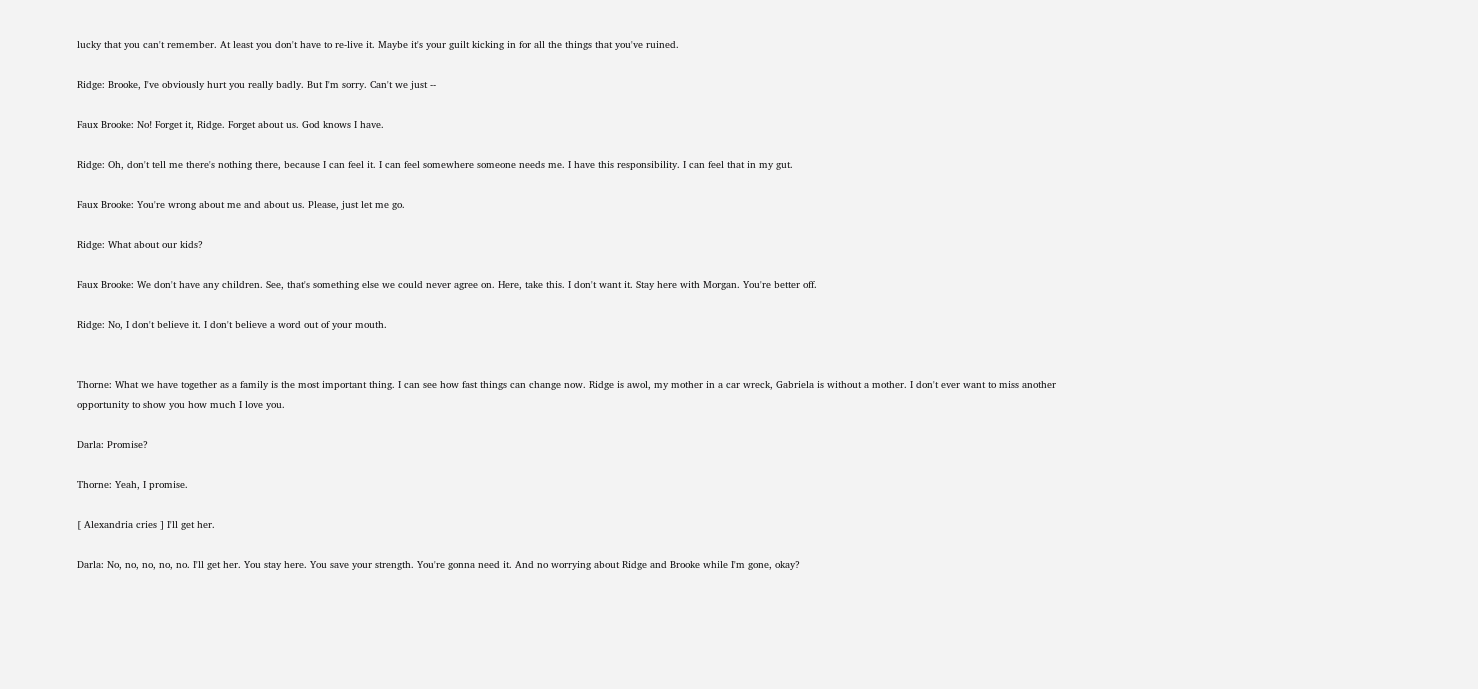lucky that you can't remember. At least you don't have to re-live it. Maybe it's your guilt kicking in for all the things that you've ruined.

Ridge: Brooke, I've obviously hurt you really badly. But I'm sorry. Can't we just --

Faux Brooke: No! Forget it, Ridge. Forget about us. God knows I have.

Ridge: Oh, don't tell me there's nothing there, because I can feel it. I can feel somewhere someone needs me. I have this responsibility. I can feel that in my gut.

Faux Brooke: You're wrong about me and about us. Please, just let me go.

Ridge: What about our kids?

Faux Brooke: We don't have any children. See, that's something else we could never agree on. Here, take this. I don't want it. Stay here with Morgan. You're better off.

Ridge: No, I don't believe it. I don't believe a word out of your mouth.


Thorne: What we have together as a family is the most important thing. I can see how fast things can change now. Ridge is awol, my mother in a car wreck, Gabriela is without a mother. I don't ever want to miss another opportunity to show you how much I love you.

Darla: Promise?

Thorne: Yeah, I promise.

[ Alexandria cries ] I'll get her.

Darla: No, no, no, no, no. I'll get her. You stay here. You save your strength. You're gonna need it. And no worrying about Ridge and Brooke while I'm gone, okay?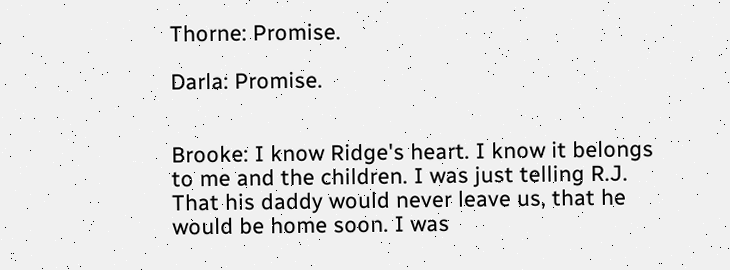Thorne: Promise.

Darla: Promise.


Brooke: I know Ridge's heart. I know it belongs to me and the children. I was just telling R.J. That his daddy would never leave us, that he would be home soon. I was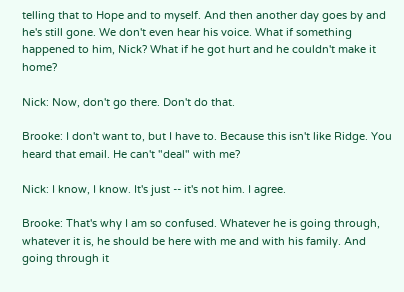telling that to Hope and to myself. And then another day goes by and he's still gone. We don't even hear his voice. What if something happened to him, Nick? What if he got hurt and he couldn't make it home?

Nick: Now, don't go there. Don't do that.

Brooke: I don't want to, but I have to. Because this isn't like Ridge. You heard that email. He can't "deal" with me?

Nick: I know, I know. It's just -- it's not him. I agree.

Brooke: That's why I am so confused. Whatever he is going through, whatever it is, he should be here with me and with his family. And going through it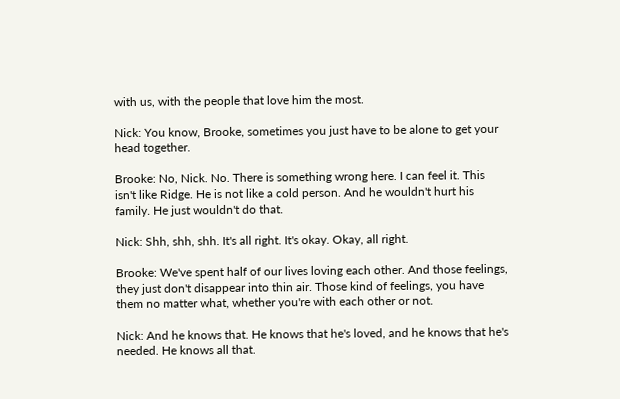with us, with the people that love him the most.

Nick: You know, Brooke, sometimes you just have to be alone to get your head together.

Brooke: No, Nick. No. There is something wrong here. I can feel it. This isn't like Ridge. He is not like a cold person. And he wouldn't hurt his family. He just wouldn't do that.

Nick: Shh, shh, shh. It's all right. It's okay. Okay, all right.

Brooke: We've spent half of our lives loving each other. And those feelings, they just don't disappear into thin air. Those kind of feelings, you have them no matter what, whether you're with each other or not.

Nick: And he knows that. He knows that he's loved, and he knows that he's needed. He knows all that.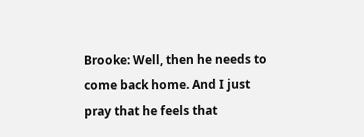Brooke: Well, then he needs to come back home. And I just pray that he feels that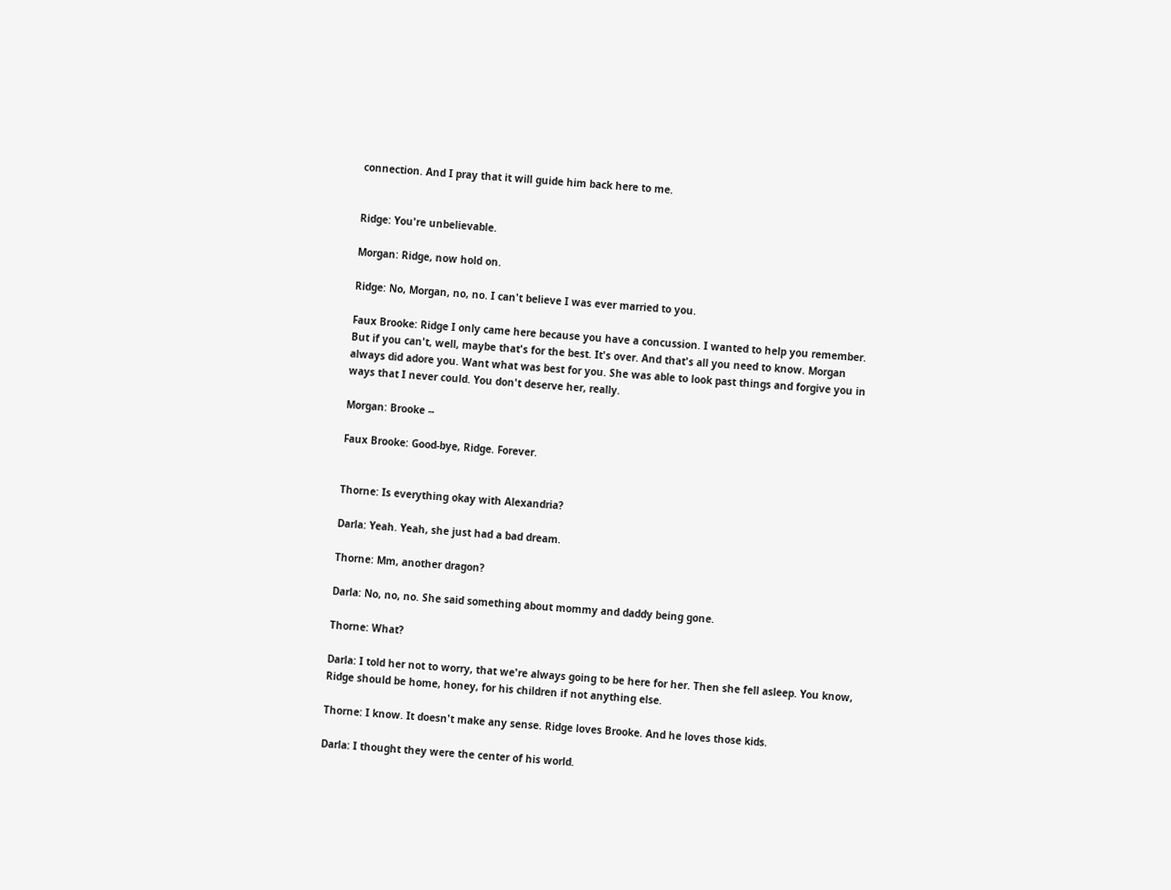connection. And I pray that it will guide him back here to me.


Ridge: You're unbelievable.

Morgan: Ridge, now hold on.

Ridge: No, Morgan, no, no. I can't believe I was ever married to you.

Faux Brooke: Ridge I only came here because you have a concussion. I wanted to help you remember. But if you can't, well, maybe that's for the best. It's over. And that's all you need to know. Morgan always did adore you. Want what was best for you. She was able to look past things and forgive you in ways that I never could. You don't deserve her, really.

Morgan: Brooke --

Faux Brooke: Good-bye, Ridge. Forever.


Thorne: Is everything okay with Alexandria?

Darla: Yeah. Yeah, she just had a bad dream.

Thorne: Mm, another dragon?

Darla: No, no, no. She said something about mommy and daddy being gone.

Thorne: What?

Darla: I told her not to worry, that we're always going to be here for her. Then she fell asleep. You know, Ridge should be home, honey, for his children if not anything else.

Thorne: I know. It doesn't make any sense. Ridge loves Brooke. And he loves those kids.

Darla: I thought they were the center of his world.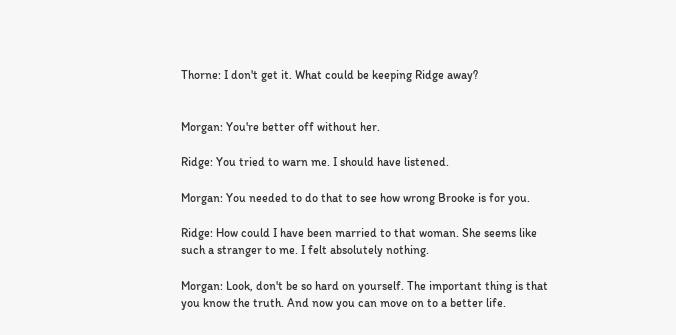Thorne: I don't get it. What could be keeping Ridge away?


Morgan: You're better off without her.

Ridge: You tried to warn me. I should have listened.

Morgan: You needed to do that to see how wrong Brooke is for you.

Ridge: How could I have been married to that woman. She seems like such a stranger to me. I felt absolutely nothing.

Morgan: Look, don't be so hard on yourself. The important thing is that you know the truth. And now you can move on to a better life.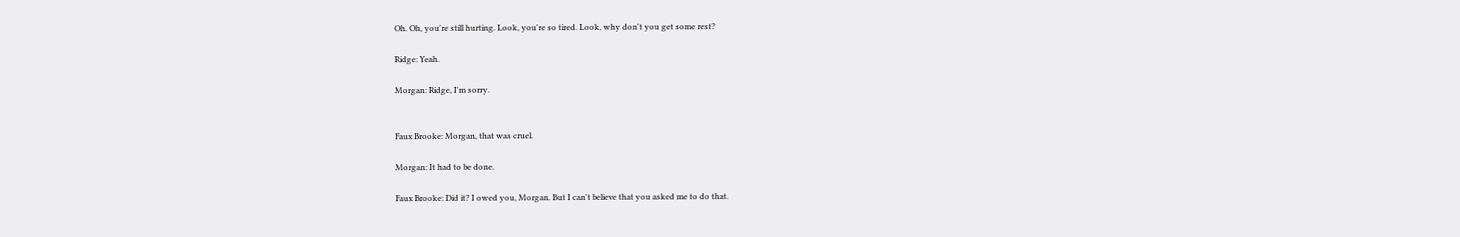Oh. Oh, you're still hurting. Look, you're so tired. Look, why don't you get some rest?

Ridge: Yeah.

Morgan: Ridge, I'm sorry.


Faux Brooke: Morgan, that was cruel.

Morgan: It had to be done.

Faux Brooke: Did it? I owed you, Morgan. But I can't believe that you asked me to do that.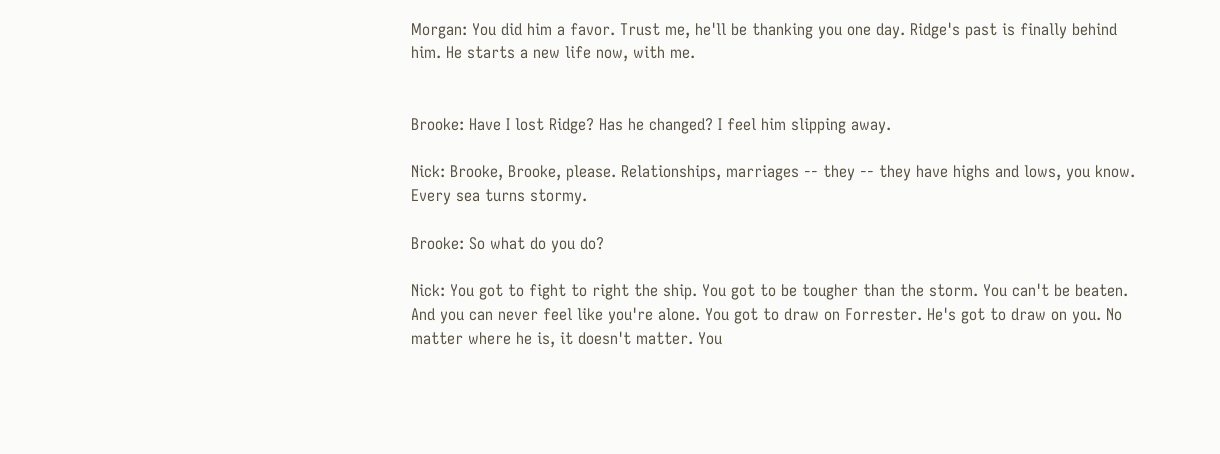Morgan: You did him a favor. Trust me, he'll be thanking you one day. Ridge's past is finally behind him. He starts a new life now, with me.


Brooke: Have I lost Ridge? Has he changed? I feel him slipping away.

Nick: Brooke, Brooke, please. Relationships, marriages -- they -- they have highs and lows, you know. Every sea turns stormy.

Brooke: So what do you do?

Nick: You got to fight to right the ship. You got to be tougher than the storm. You can't be beaten. And you can never feel like you're alone. You got to draw on Forrester. He's got to draw on you. No matter where he is, it doesn't matter. You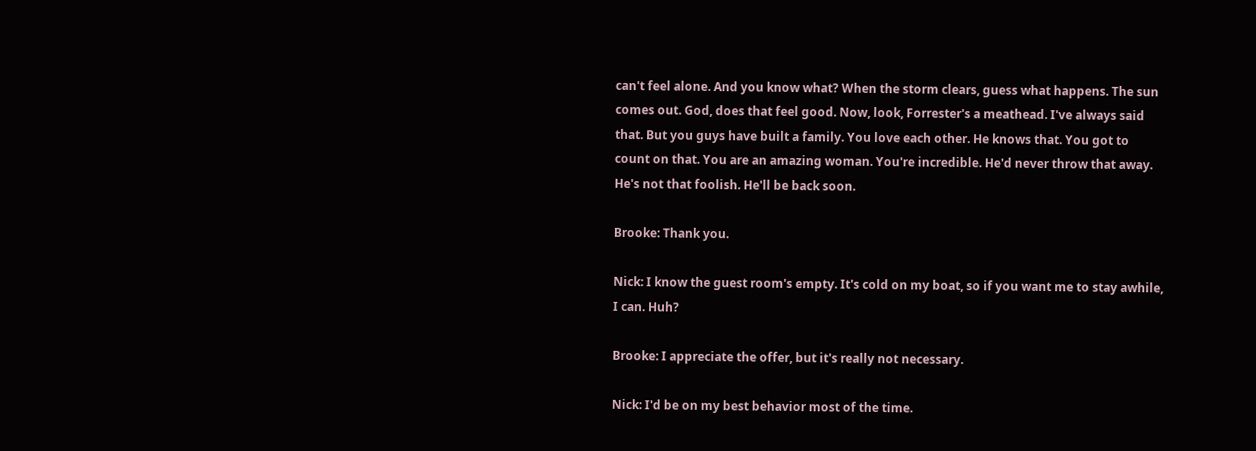can't feel alone. And you know what? When the storm clears, guess what happens. The sun comes out. God, does that feel good. Now, look, Forrester's a meathead. I've always said that. But you guys have built a family. You love each other. He knows that. You got to count on that. You are an amazing woman. You're incredible. He'd never throw that away. He's not that foolish. He'll be back soon.

Brooke: Thank you.

Nick: I know the guest room's empty. It's cold on my boat, so if you want me to stay awhile, I can. Huh?

Brooke: I appreciate the offer, but it's really not necessary.

Nick: I'd be on my best behavior most of the time.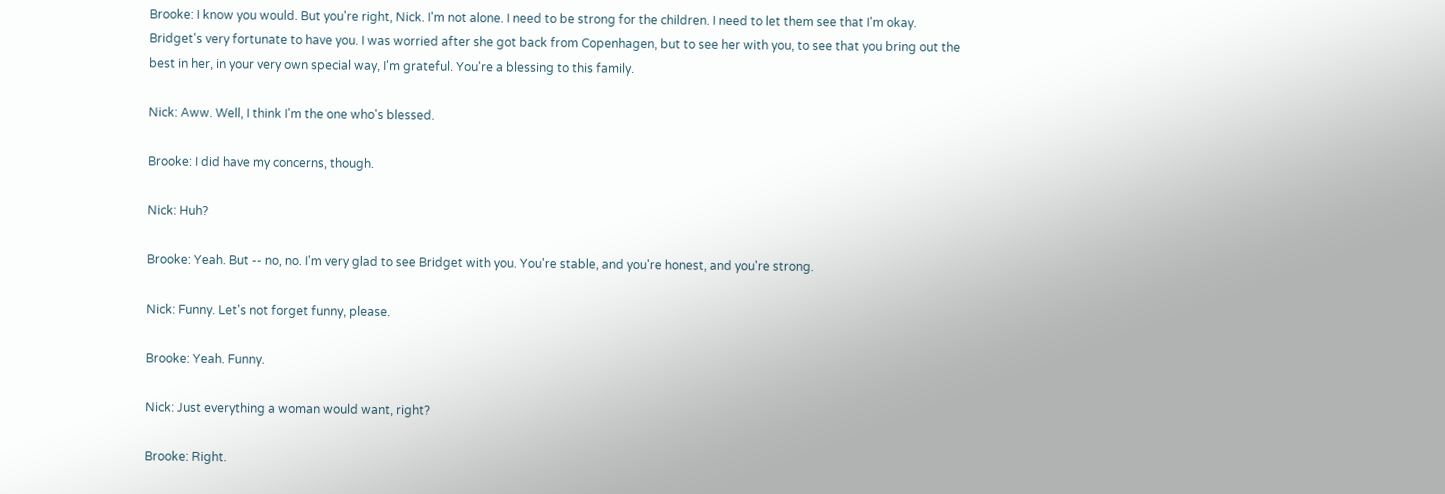Brooke: I know you would. But you're right, Nick. I'm not alone. I need to be strong for the children. I need to let them see that I'm okay. Bridget's very fortunate to have you. I was worried after she got back from Copenhagen, but to see her with you, to see that you bring out the best in her, in your very own special way, I'm grateful. You're a blessing to this family.

Nick: Aww. Well, I think I'm the one who's blessed.

Brooke: I did have my concerns, though.

Nick: Huh?

Brooke: Yeah. But -- no, no. I'm very glad to see Bridget with you. You're stable, and you're honest, and you're strong.

Nick: Funny. Let's not forget funny, please.

Brooke: Yeah. Funny.

Nick: Just everything a woman would want, right?

Brooke: Right.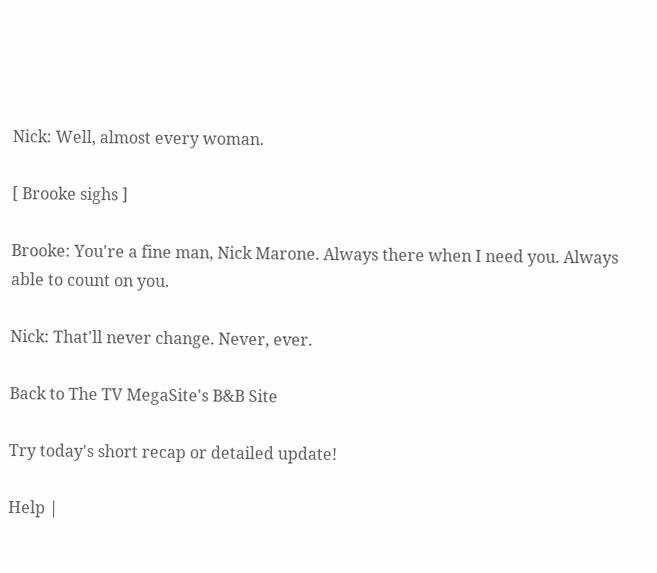Nick: Well, almost every woman.

[ Brooke sighs ]

Brooke: You're a fine man, Nick Marone. Always there when I need you. Always able to count on you.

Nick: That'll never change. Never, ever.

Back to The TV MegaSite's B&B Site

Try today's short recap or detailed update!

Help |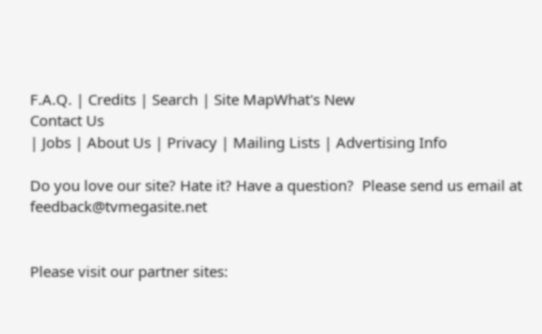F.A.Q. | Credits | Search | Site MapWhat's New
Contact Us
| Jobs | About Us | Privacy | Mailing Lists | Advertising Info

Do you love our site? Hate it? Have a question?  Please send us email at feedback@tvmegasite.net


Please visit our partner sites: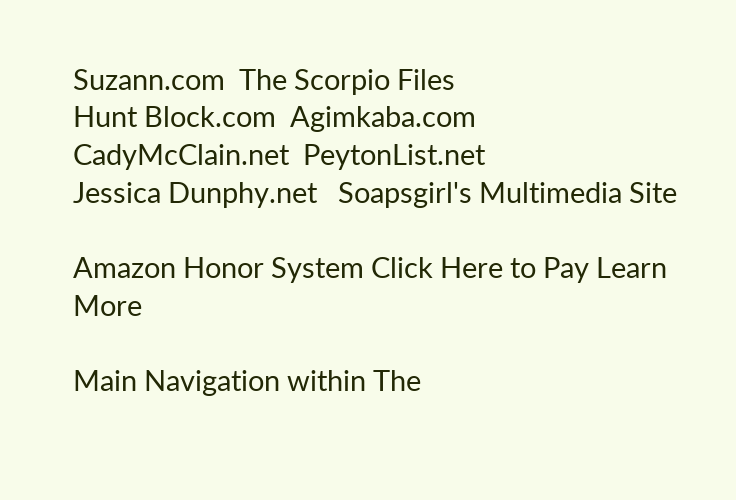Suzann.com  The Scorpio Files
Hunt Block.com  Agimkaba.com
CadyMcClain.net  PeytonList.net
Jessica Dunphy.net   Soapsgirl's Multimedia Site

Amazon Honor System Click Here to Pay Learn More

Main Navigation within The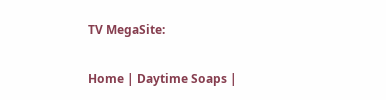TV MegaSite:

Home | Daytime Soaps |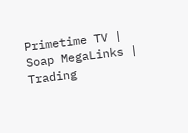Primetime TV | Soap MegaLinks | Trading